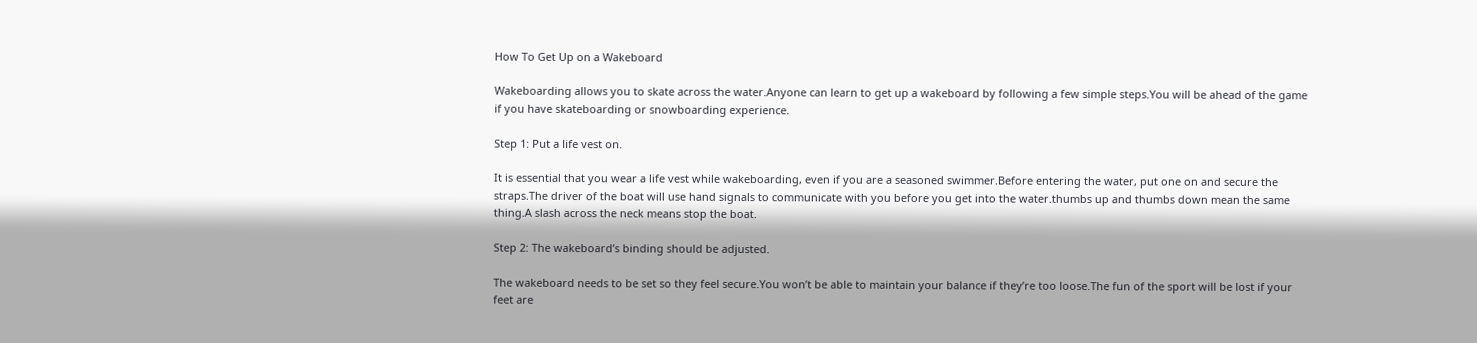How To Get Up on a Wakeboard

Wakeboarding allows you to skate across the water.Anyone can learn to get up a wakeboard by following a few simple steps.You will be ahead of the game if you have skateboarding or snowboarding experience.

Step 1: Put a life vest on.

It is essential that you wear a life vest while wakeboarding, even if you are a seasoned swimmer.Before entering the water, put one on and secure the straps.The driver of the boat will use hand signals to communicate with you before you get into the water.thumbs up and thumbs down mean the same thing.A slash across the neck means stop the boat.

Step 2: The wakeboard’s binding should be adjusted.

The wakeboard needs to be set so they feel secure.You won’t be able to maintain your balance if they’re too loose.The fun of the sport will be lost if your feet are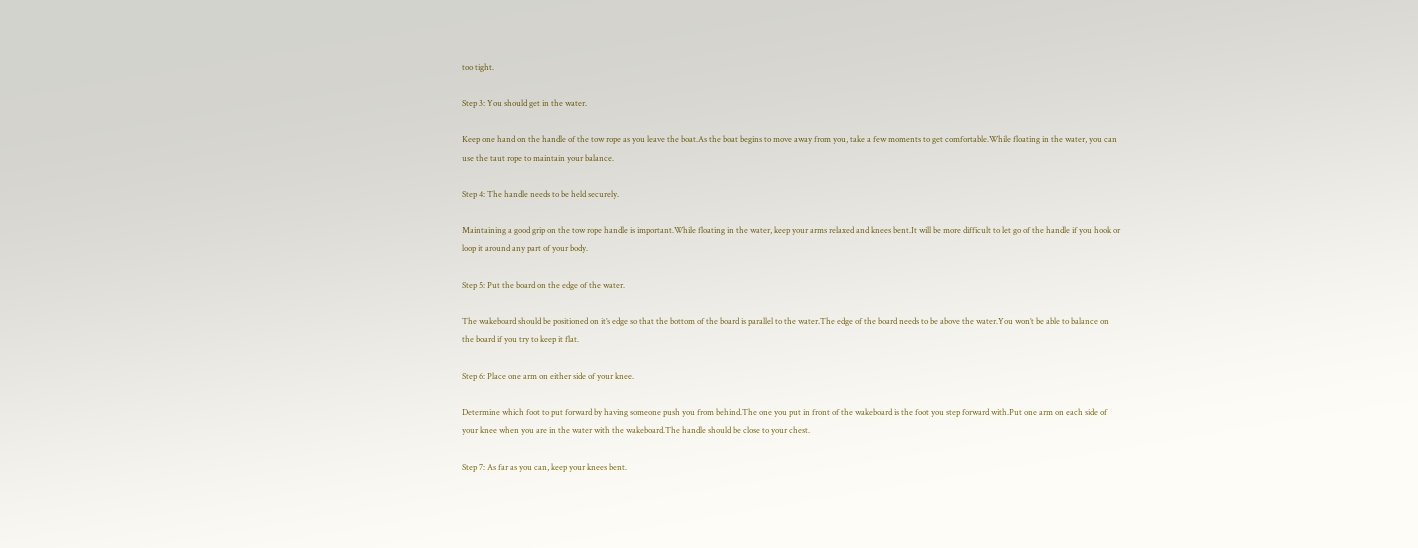too tight.

Step 3: You should get in the water.

Keep one hand on the handle of the tow rope as you leave the boat.As the boat begins to move away from you, take a few moments to get comfortable.While floating in the water, you can use the taut rope to maintain your balance.

Step 4: The handle needs to be held securely.

Maintaining a good grip on the tow rope handle is important.While floating in the water, keep your arms relaxed and knees bent.It will be more difficult to let go of the handle if you hook or loop it around any part of your body.

Step 5: Put the board on the edge of the water.

The wakeboard should be positioned on it’s edge so that the bottom of the board is parallel to the water.The edge of the board needs to be above the water.You won’t be able to balance on the board if you try to keep it flat.

Step 6: Place one arm on either side of your knee.

Determine which foot to put forward by having someone push you from behind.The one you put in front of the wakeboard is the foot you step forward with.Put one arm on each side of your knee when you are in the water with the wakeboard.The handle should be close to your chest.

Step 7: As far as you can, keep your knees bent.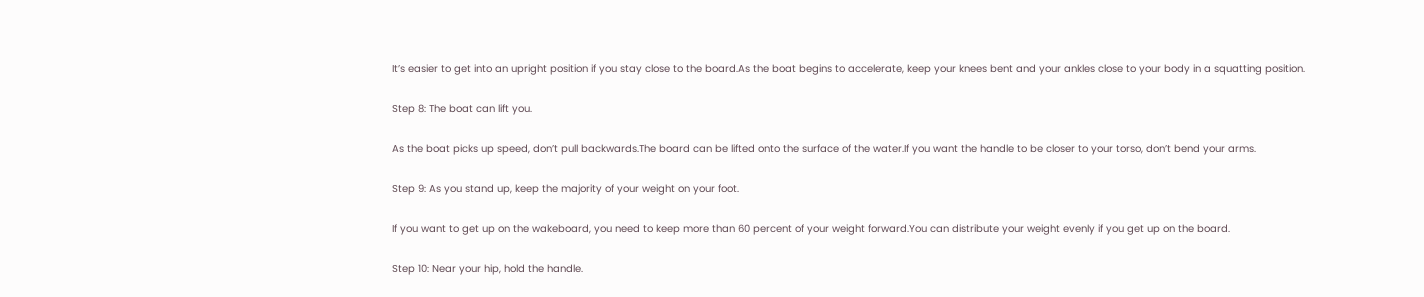It’s easier to get into an upright position if you stay close to the board.As the boat begins to accelerate, keep your knees bent and your ankles close to your body in a squatting position.

Step 8: The boat can lift you.

As the boat picks up speed, don’t pull backwards.The board can be lifted onto the surface of the water.If you want the handle to be closer to your torso, don’t bend your arms.

Step 9: As you stand up, keep the majority of your weight on your foot.

If you want to get up on the wakeboard, you need to keep more than 60 percent of your weight forward.You can distribute your weight evenly if you get up on the board.

Step 10: Near your hip, hold the handle.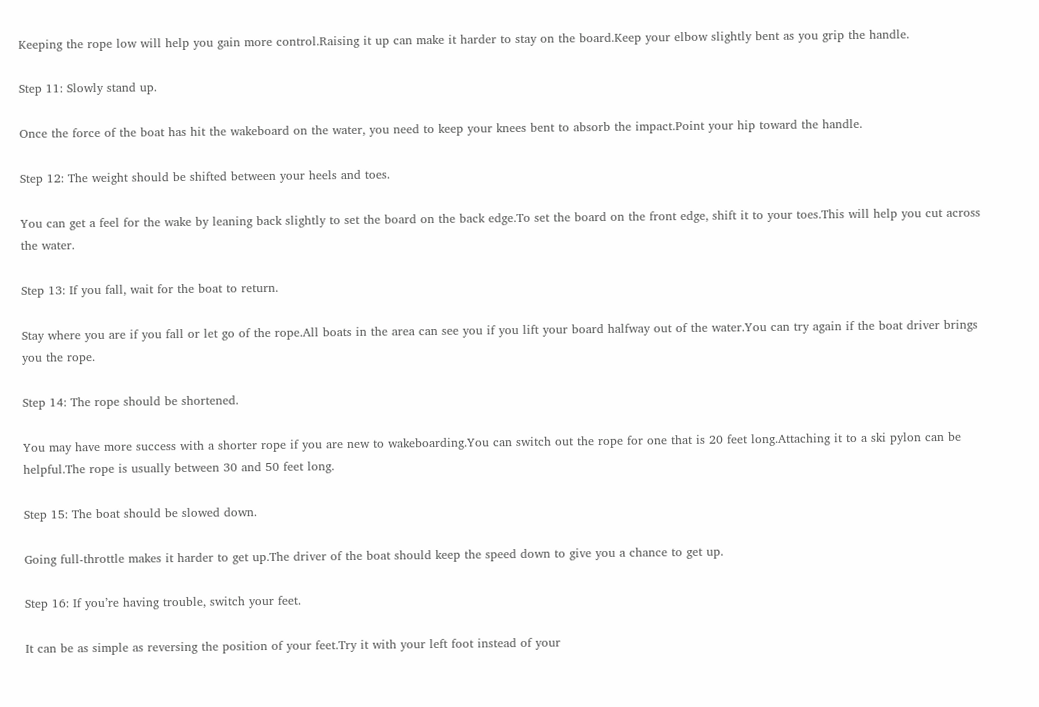Keeping the rope low will help you gain more control.Raising it up can make it harder to stay on the board.Keep your elbow slightly bent as you grip the handle.

Step 11: Slowly stand up.

Once the force of the boat has hit the wakeboard on the water, you need to keep your knees bent to absorb the impact.Point your hip toward the handle.

Step 12: The weight should be shifted between your heels and toes.

You can get a feel for the wake by leaning back slightly to set the board on the back edge.To set the board on the front edge, shift it to your toes.This will help you cut across the water.

Step 13: If you fall, wait for the boat to return.

Stay where you are if you fall or let go of the rope.All boats in the area can see you if you lift your board halfway out of the water.You can try again if the boat driver brings you the rope.

Step 14: The rope should be shortened.

You may have more success with a shorter rope if you are new to wakeboarding.You can switch out the rope for one that is 20 feet long.Attaching it to a ski pylon can be helpful.The rope is usually between 30 and 50 feet long.

Step 15: The boat should be slowed down.

Going full-throttle makes it harder to get up.The driver of the boat should keep the speed down to give you a chance to get up.

Step 16: If you’re having trouble, switch your feet.

It can be as simple as reversing the position of your feet.Try it with your left foot instead of your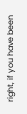right, if you have been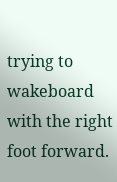trying to wakeboard with the right foot forward.